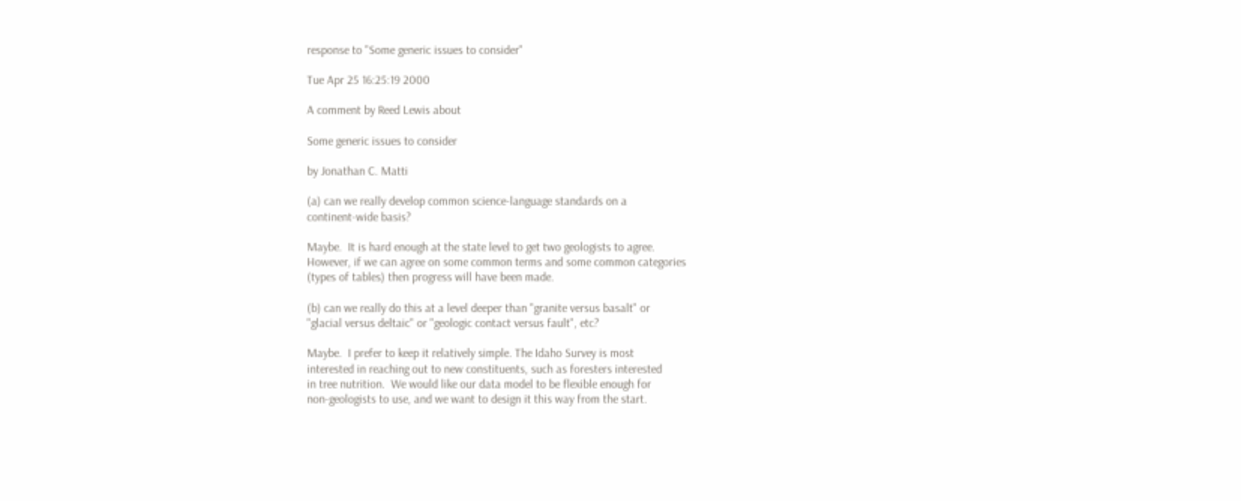response to "Some generic issues to consider"

Tue Apr 25 16:25:19 2000

A comment by Reed Lewis about

Some generic issues to consider

by Jonathan C. Matti

(a) can we really develop common science-language standards on a
continent-wide basis?

Maybe.  It is hard enough at the state level to get two geologists to agree.
However, if we can agree on some common terms and some common categories
(types of tables) then progress will have been made.

(b) can we really do this at a level deeper than "granite versus basalt" or
"glacial versus deltaic" or "geologic contact versus fault", etc?

Maybe.  I prefer to keep it relatively simple. The Idaho Survey is most
interested in reaching out to new constituents, such as foresters interested
in tree nutrition.  We would like our data model to be flexible enough for
non-geologists to use, and we want to design it this way from the start.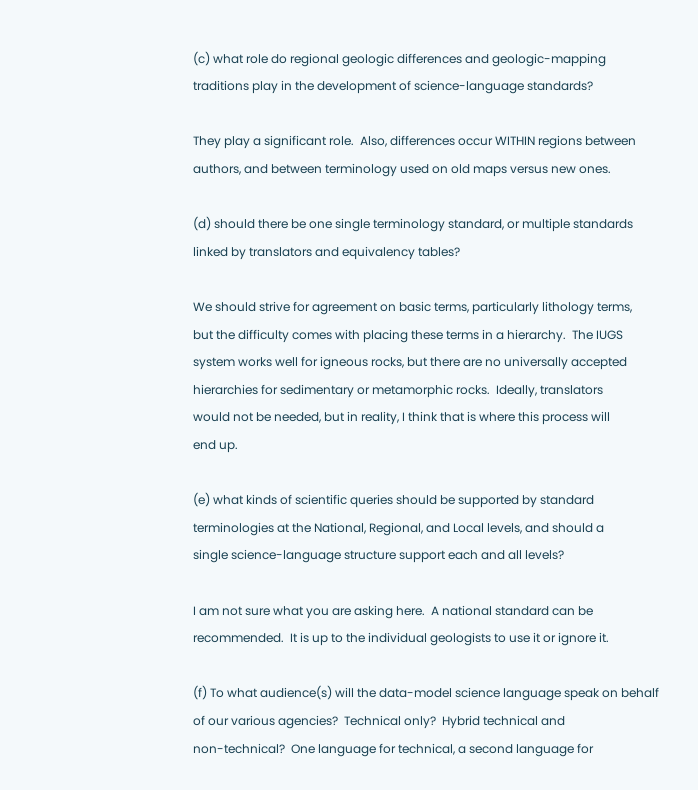(c) what role do regional geologic differences and geologic-mapping
traditions play in the development of science-language standards?

They play a significant role.  Also, differences occur WITHIN regions between
authors, and between terminology used on old maps versus new ones.

(d) should there be one single terminology standard, or multiple standards
linked by translators and equivalency tables?

We should strive for agreement on basic terms, particularly lithology terms,
but the difficulty comes with placing these terms in a hierarchy.  The IUGS
system works well for igneous rocks, but there are no universally accepted
hierarchies for sedimentary or metamorphic rocks.  Ideally, translators
would not be needed, but in reality, I think that is where this process will
end up.

(e) what kinds of scientific queries should be supported by standard
terminologies at the National, Regional, and Local levels, and should a
single science-language structure support each and all levels?

I am not sure what you are asking here.  A national standard can be
recommended.  It is up to the individual geologists to use it or ignore it.

(f) To what audience(s) will the data-model science language speak on behalf
of our various agencies?  Technical only?  Hybrid technical and
non-technical?  One language for technical, a second language for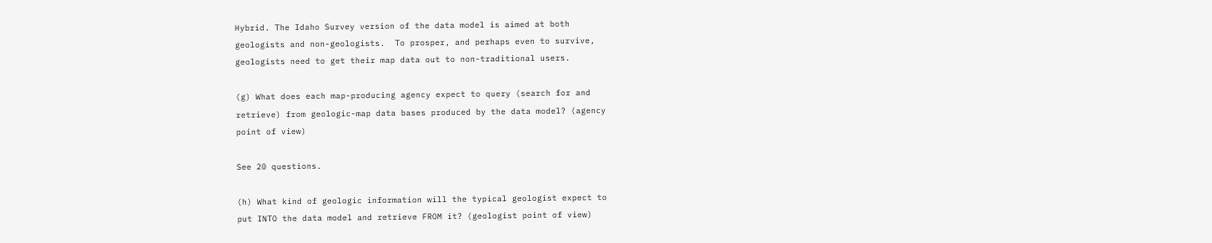Hybrid. The Idaho Survey version of the data model is aimed at both
geologists and non-geologists.  To prosper, and perhaps even to survive,
geologists need to get their map data out to non-traditional users.

(g) What does each map-producing agency expect to query (search for and
retrieve) from geologic-map data bases produced by the data model? (agency
point of view)

See 20 questions.

(h) What kind of geologic information will the typical geologist expect to
put INTO the data model and retrieve FROM it? (geologist point of view)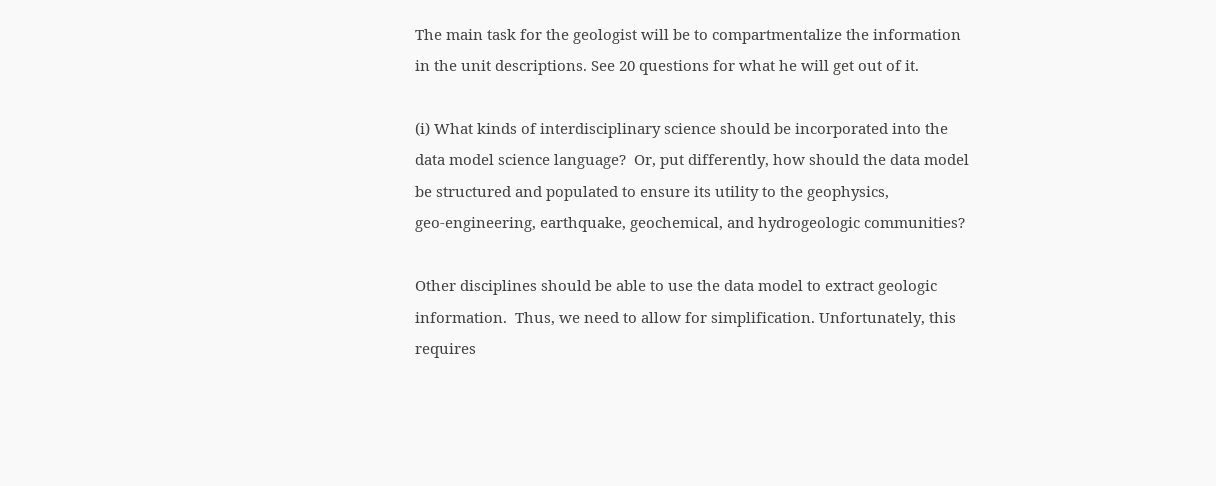The main task for the geologist will be to compartmentalize the information
in the unit descriptions. See 20 questions for what he will get out of it.

(i) What kinds of interdisciplinary science should be incorporated into the
data model science language?  Or, put differently, how should the data model
be structured and populated to ensure its utility to the geophysics,
geo-engineering, earthquake, geochemical, and hydrogeologic communities?

Other disciplines should be able to use the data model to extract geologic
information.  Thus, we need to allow for simplification. Unfortunately, this
requires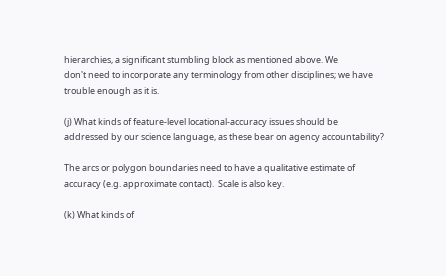hierarchies, a significant stumbling block as mentioned above. We
don't need to incorporate any terminology from other disciplines; we have
trouble enough as it is.

(j) What kinds of feature-level locational-accuracy issues should be
addressed by our science language, as these bear on agency accountability?

The arcs or polygon boundaries need to have a qualitative estimate of
accuracy (e.g. approximate contact).  Scale is also key.

(k) What kinds of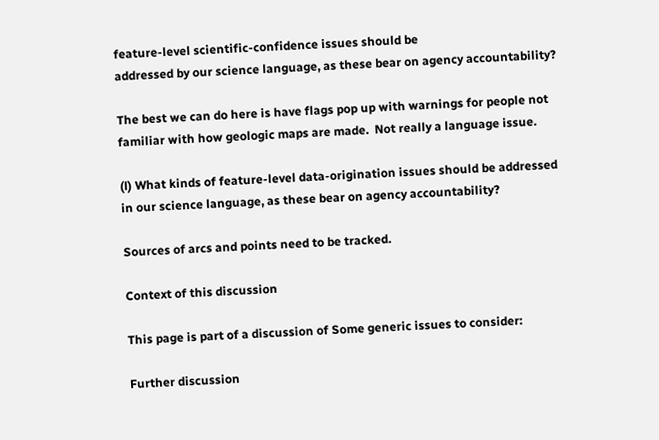feature-level scientific-confidence issues should be
addressed by our science language, as these bear on agency accountability?

The best we can do here is have flags pop up with warnings for people not
familiar with how geologic maps are made.  Not really a language issue.

(l) What kinds of feature-level data-origination issues should be addressed
in our science language, as these bear on agency accountability?

Sources of arcs and points need to be tracked.

Context of this discussion

This page is part of a discussion of Some generic issues to consider:

Further discussion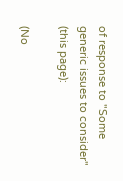of response to "Some generic issues to consider" (this page):

(No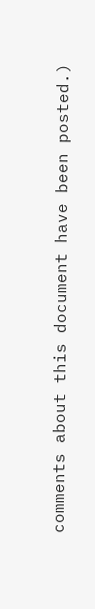comments about this document have been posted.)